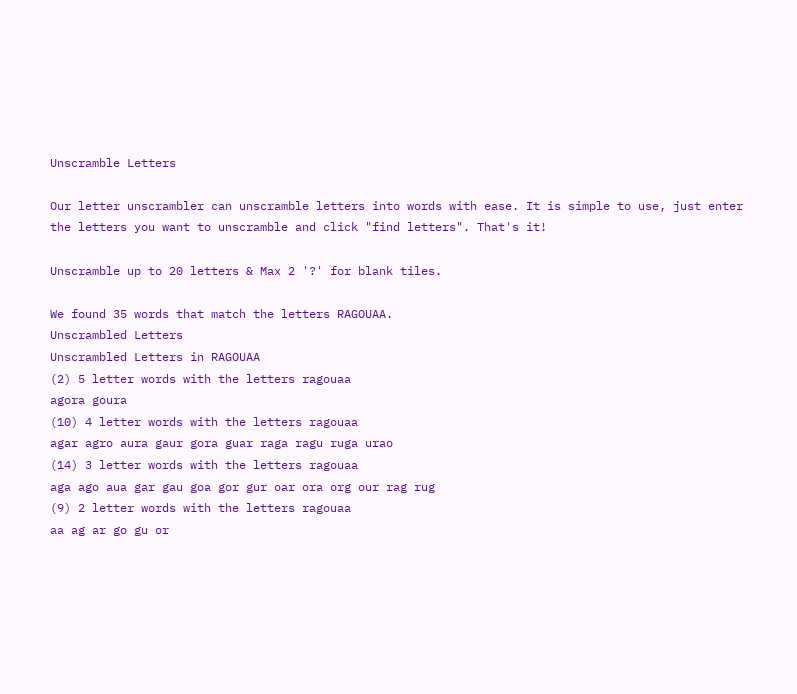Unscramble Letters

Our letter unscrambler can unscramble letters into words with ease. It is simple to use, just enter the letters you want to unscramble and click "find letters". That's it!

Unscramble up to 20 letters & Max 2 '?' for blank tiles.

We found 35 words that match the letters RAGOUAA.
Unscrambled Letters
Unscrambled Letters in RAGOUAA
(2) 5 letter words with the letters ragouaa
agora goura
(10) 4 letter words with the letters ragouaa
agar agro aura gaur gora guar raga ragu ruga urao
(14) 3 letter words with the letters ragouaa
aga ago aua gar gau goa gor gur oar ora org our rag rug
(9) 2 letter words with the letters ragouaa
aa ag ar go gu or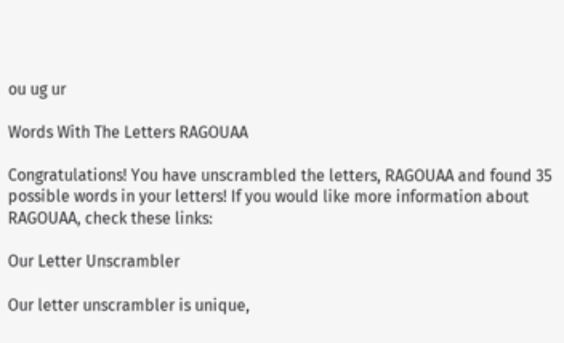ou ug ur

Words With The Letters RAGOUAA

Congratulations! You have unscrambled the letters, RAGOUAA and found 35 possible words in your letters! If you would like more information about RAGOUAA, check these links:

Our Letter Unscrambler

Our letter unscrambler is unique,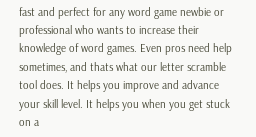fast and perfect for any word game newbie or professional who wants to increase their knowledge of word games. Even pros need help sometimes, and thats what our letter scramble tool does. It helps you improve and advance your skill level. It helps you when you get stuck on a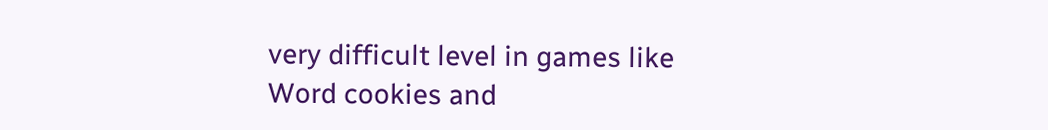very difficult level in games like Word cookies and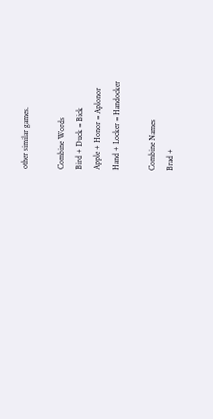other similar games.

Combine Words
Bird + Duck = Bick
Apple + Honor = Aplonor
Hand + Locker = Handocker

Combine Names
Brad +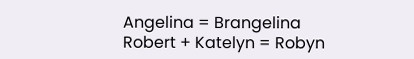Angelina = Brangelina
Robert + Katelyn = Robyn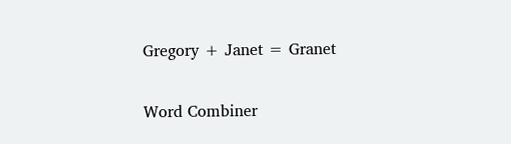Gregory + Janet = Granet

Word Combiner